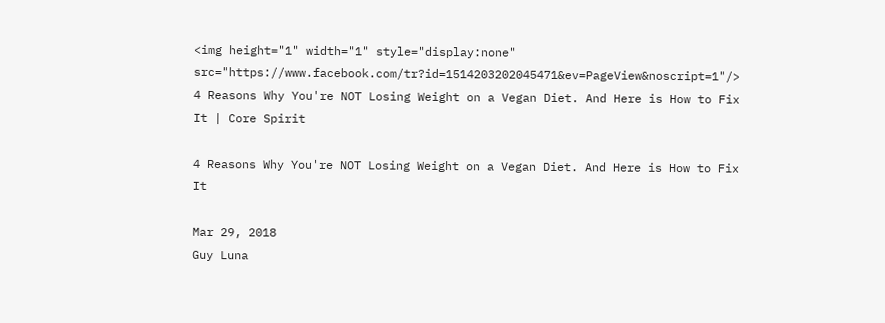<img height="1" width="1" style="display:none" src="https://www.facebook.com/tr?id=1514203202045471&ev=PageView&noscript=1"/> 4 Reasons Why You're NOT Losing Weight on a Vegan Diet. And Here is How to Fix It | Core Spirit

4 Reasons Why You're NOT Losing Weight on a Vegan Diet. And Here is How to Fix It

Mar 29, 2018
Guy Luna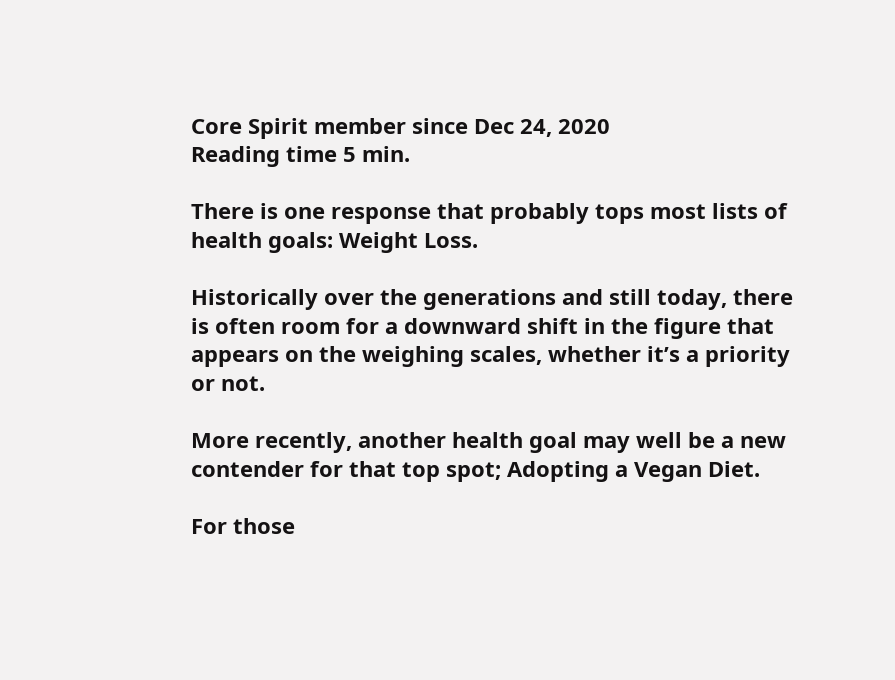Core Spirit member since Dec 24, 2020
Reading time 5 min.

There is one response that probably tops most lists of health goals: Weight Loss.

Historically over the generations and still today, there is often room for a downward shift in the figure that appears on the weighing scales, whether it’s a priority or not.

More recently, another health goal may well be a new contender for that top spot; Adopting a Vegan Diet.

For those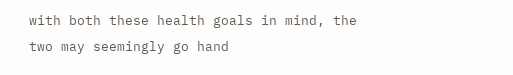with both these health goals in mind, the two may seemingly go hand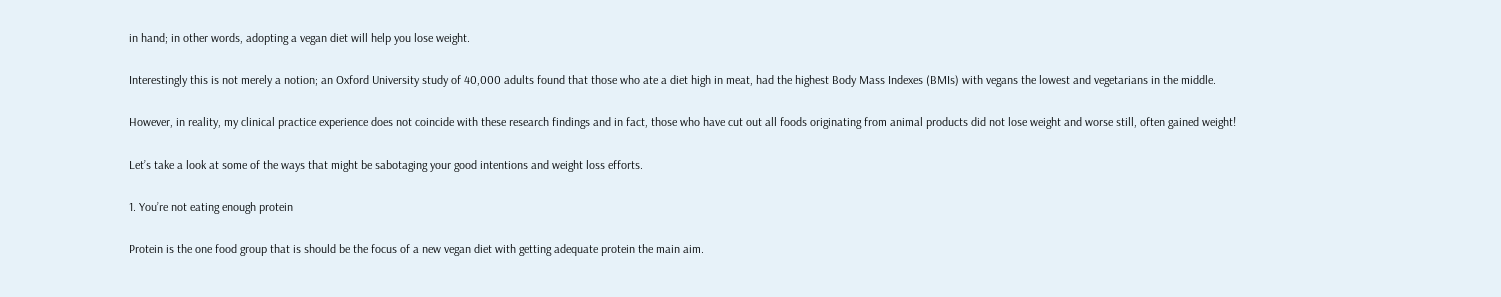in hand; in other words, adopting a vegan diet will help you lose weight.

Interestingly this is not merely a notion; an Oxford University study of 40,000 adults found that those who ate a diet high in meat, had the highest Body Mass Indexes (BMIs) with vegans the lowest and vegetarians in the middle.

However, in reality, my clinical practice experience does not coincide with these research findings and in fact, those who have cut out all foods originating from animal products did not lose weight and worse still, often gained weight!

Let’s take a look at some of the ways that might be sabotaging your good intentions and weight loss efforts.

1. You’re not eating enough protein

Protein is the one food group that is should be the focus of a new vegan diet with getting adequate protein the main aim.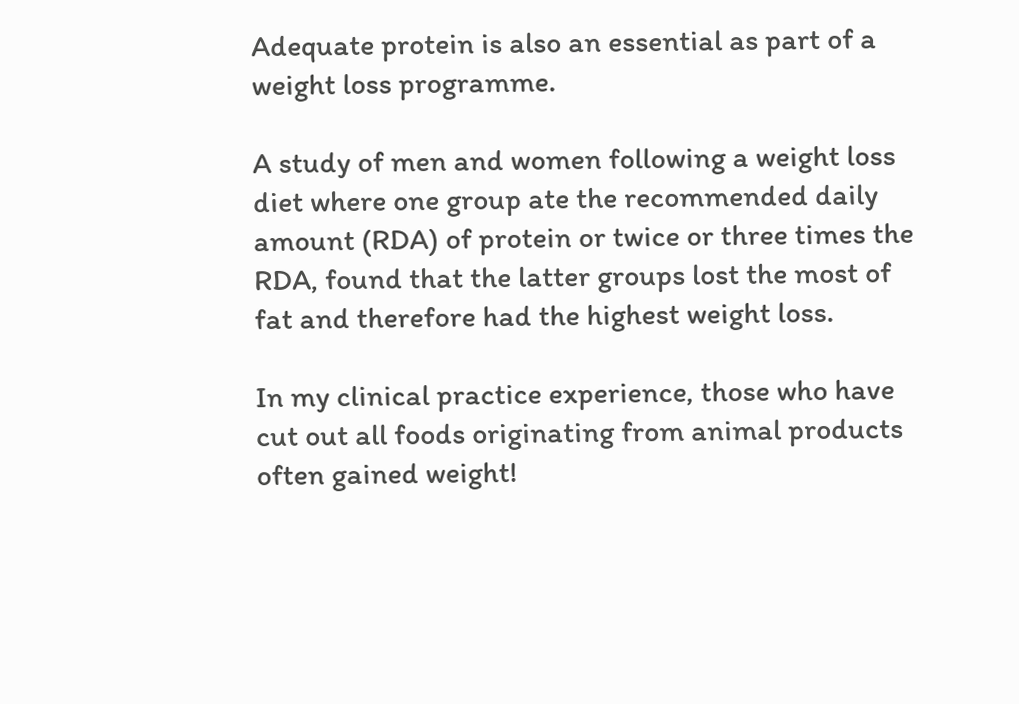Adequate protein is also an essential as part of a weight loss programme.

A study of men and women following a weight loss diet where one group ate the recommended daily amount (RDA) of protein or twice or three times the RDA, found that the latter groups lost the most of fat and therefore had the highest weight loss.

In my clinical practice experience, those who have cut out all foods originating from animal products often gained weight!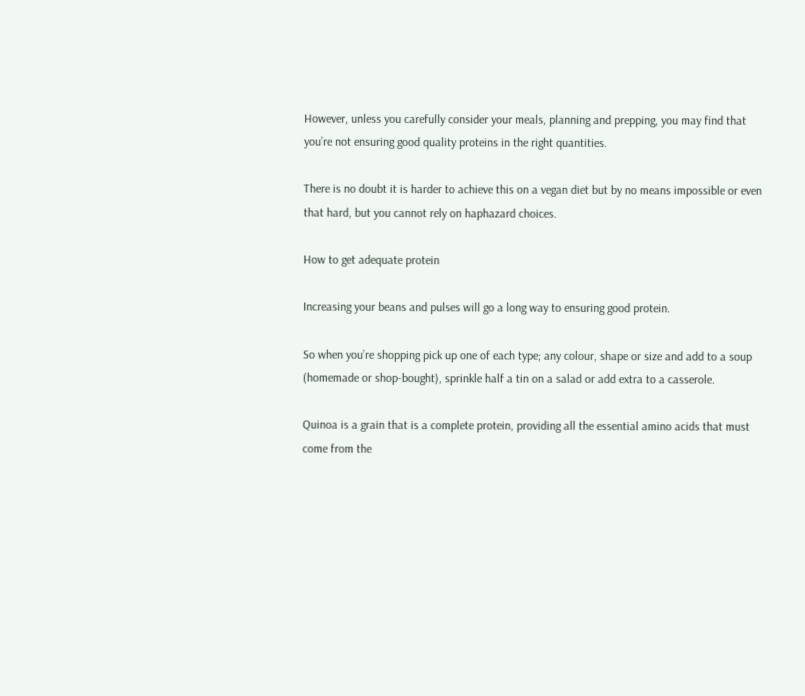However, unless you carefully consider your meals, planning and prepping, you may find that you’re not ensuring good quality proteins in the right quantities.

There is no doubt it is harder to achieve this on a vegan diet but by no means impossible or even that hard, but you cannot rely on haphazard choices.

How to get adequate protein

Increasing your beans and pulses will go a long way to ensuring good protein.

So when you’re shopping pick up one of each type; any colour, shape or size and add to a soup (homemade or shop-bought), sprinkle half a tin on a salad or add extra to a casserole.

Quinoa is a grain that is a complete protein, providing all the essential amino acids that must come from the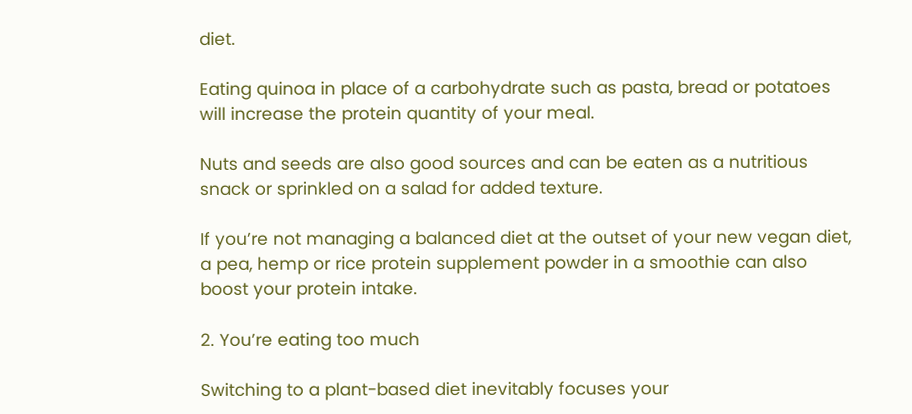diet.

Eating quinoa in place of a carbohydrate such as pasta, bread or potatoes will increase the protein quantity of your meal.

Nuts and seeds are also good sources and can be eaten as a nutritious snack or sprinkled on a salad for added texture.

If you’re not managing a balanced diet at the outset of your new vegan diet, a pea, hemp or rice protein supplement powder in a smoothie can also boost your protein intake.

2. You’re eating too much

Switching to a plant-based diet inevitably focuses your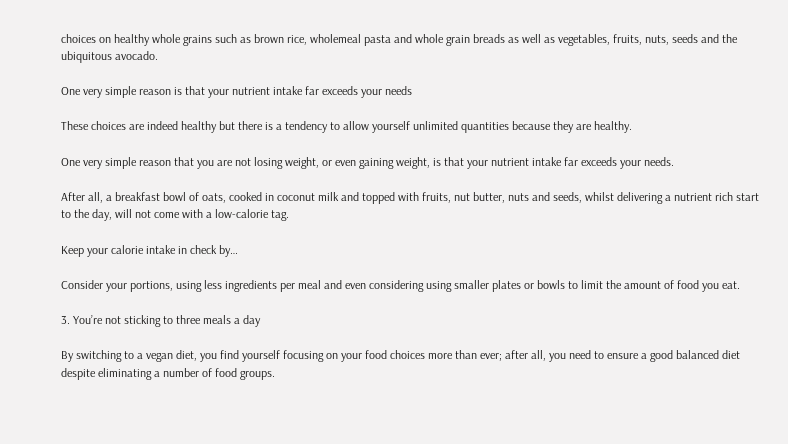choices on healthy whole grains such as brown rice, wholemeal pasta and whole grain breads as well as vegetables, fruits, nuts, seeds and the ubiquitous avocado.

One very simple reason is that your nutrient intake far exceeds your needs

These choices are indeed healthy but there is a tendency to allow yourself unlimited quantities because they are healthy.

One very simple reason that you are not losing weight, or even gaining weight, is that your nutrient intake far exceeds your needs.

After all, a breakfast bowl of oats, cooked in coconut milk and topped with fruits, nut butter, nuts and seeds, whilst delivering a nutrient rich start to the day, will not come with a low-calorie tag.

Keep your calorie intake in check by…

Consider your portions, using less ingredients per meal and even considering using smaller plates or bowls to limit the amount of food you eat.

3. You’re not sticking to three meals a day

By switching to a vegan diet, you find yourself focusing on your food choices more than ever; after all, you need to ensure a good balanced diet despite eliminating a number of food groups.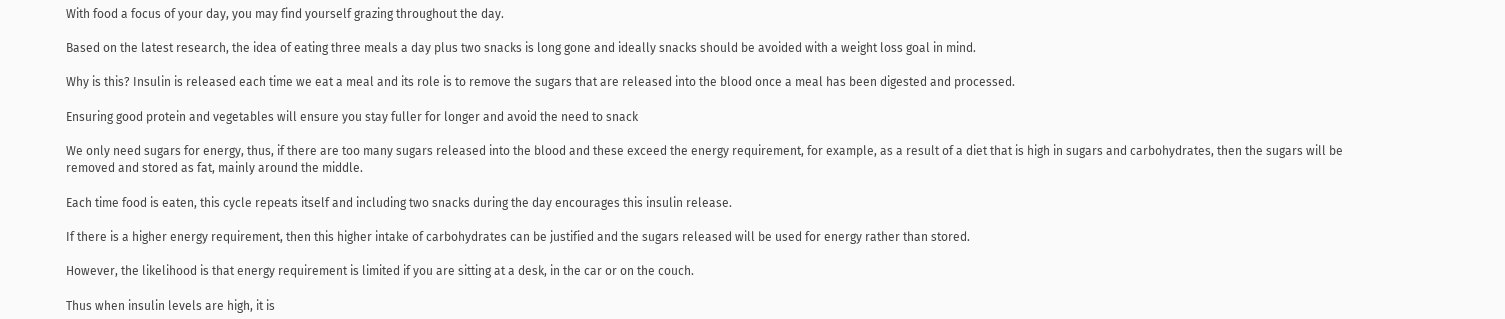With food a focus of your day, you may find yourself grazing throughout the day.

Based on the latest research, the idea of eating three meals a day plus two snacks is long gone and ideally snacks should be avoided with a weight loss goal in mind.

Why is this? Insulin is released each time we eat a meal and its role is to remove the sugars that are released into the blood once a meal has been digested and processed.

Ensuring good protein and vegetables will ensure you stay fuller for longer and avoid the need to snack

We only need sugars for energy, thus, if there are too many sugars released into the blood and these exceed the energy requirement, for example, as a result of a diet that is high in sugars and carbohydrates, then the sugars will be removed and stored as fat, mainly around the middle.

Each time food is eaten, this cycle repeats itself and including two snacks during the day encourages this insulin release.

If there is a higher energy requirement, then this higher intake of carbohydrates can be justified and the sugars released will be used for energy rather than stored.

However, the likelihood is that energy requirement is limited if you are sitting at a desk, in the car or on the couch.

Thus when insulin levels are high, it is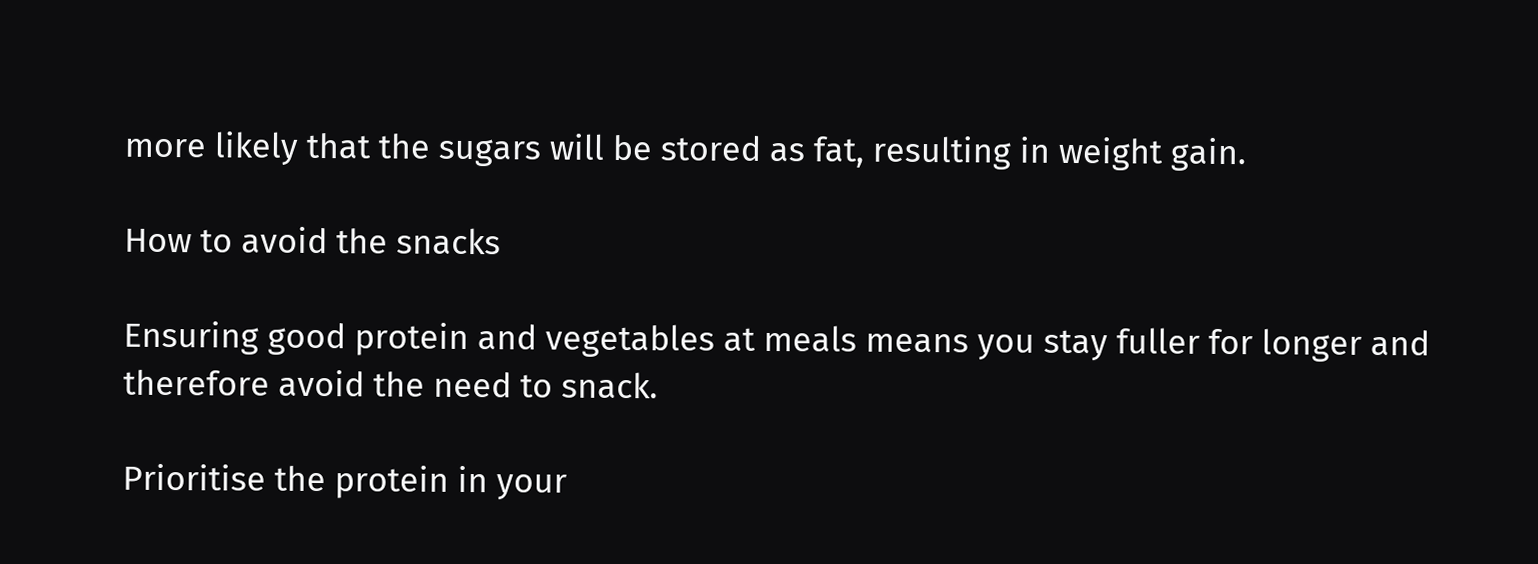more likely that the sugars will be stored as fat, resulting in weight gain.

How to avoid the snacks

Ensuring good protein and vegetables at meals means you stay fuller for longer and therefore avoid the need to snack.

Prioritise the protein in your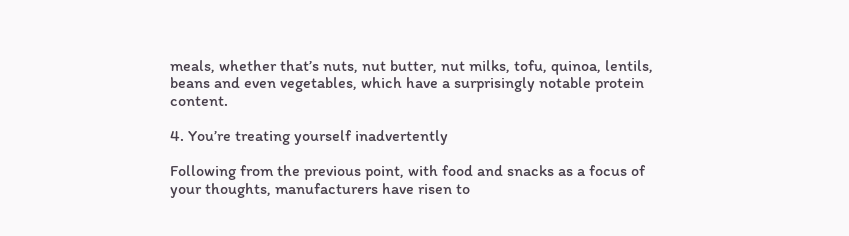meals, whether that’s nuts, nut butter, nut milks, tofu, quinoa, lentils, beans and even vegetables, which have a surprisingly notable protein content.

4. You’re treating yourself inadvertently

Following from the previous point, with food and snacks as a focus of your thoughts, manufacturers have risen to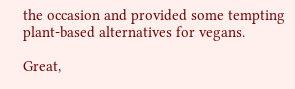the occasion and provided some tempting plant-based alternatives for vegans.

Great,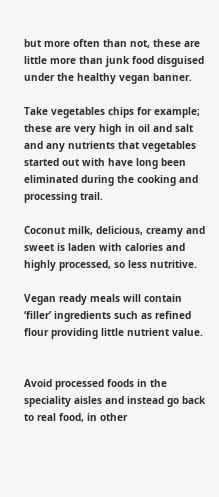but more often than not, these are little more than junk food disguised under the healthy vegan banner.

Take vegetables chips for example; these are very high in oil and salt and any nutrients that vegetables started out with have long been eliminated during the cooking and processing trail.

Coconut milk, delicious, creamy and sweet is laden with calories and highly processed, so less nutritive.

Vegan ready meals will contain ‘filler’ ingredients such as refined flour providing little nutrient value.


Avoid processed foods in the speciality aisles and instead go back to real food, in other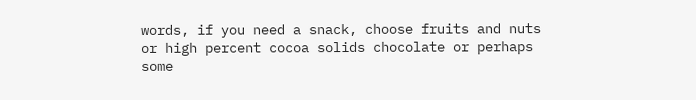words, if you need a snack, choose fruits and nuts or high percent cocoa solids chocolate or perhaps some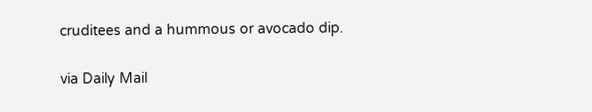cruditees and a hummous or avocado dip.

via Daily Mail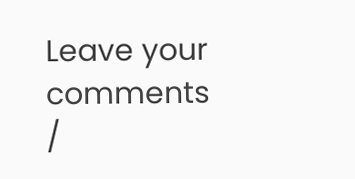Leave your comments /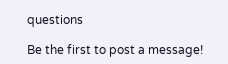questions

Be the first to post a message!